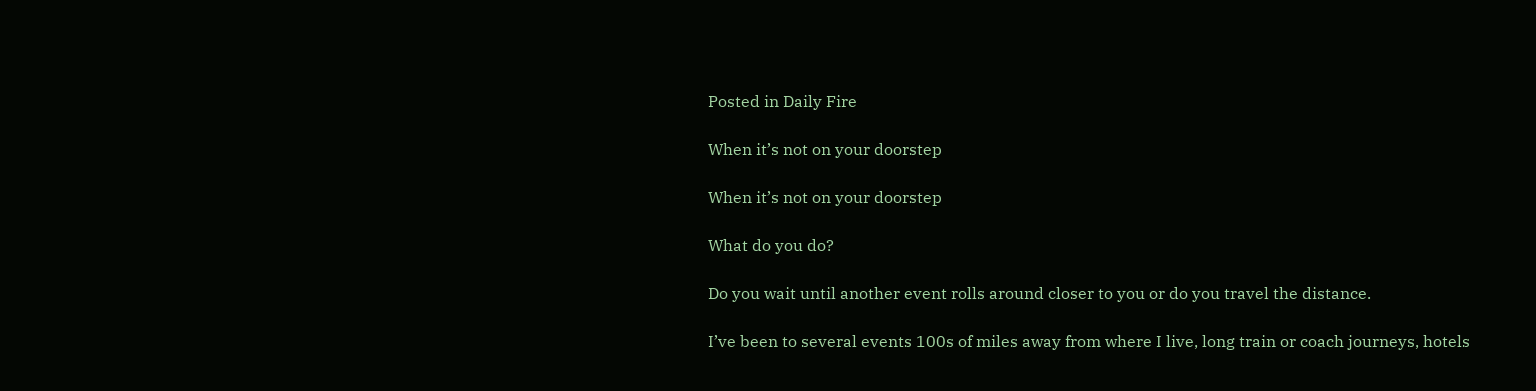Posted in Daily Fire

When it’s not on your doorstep

When it’s not on your doorstep

What do you do?

Do you wait until another event rolls around closer to you or do you travel the distance.

I’ve been to several events 100s of miles away from where I live, long train or coach journeys, hotels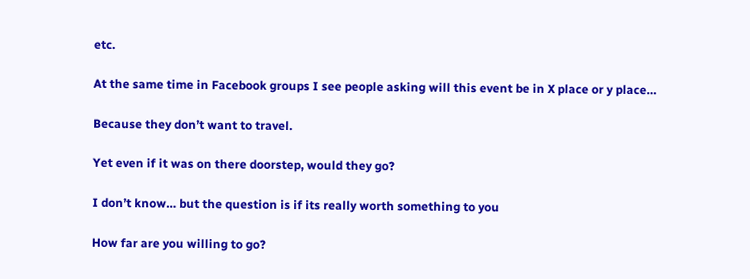etc.

At the same time in Facebook groups I see people asking will this event be in X place or y place…

Because they don’t want to travel.

Yet even if it was on there doorstep, would they go?

I don’t know… but the question is if its really worth something to you

How far are you willing to go?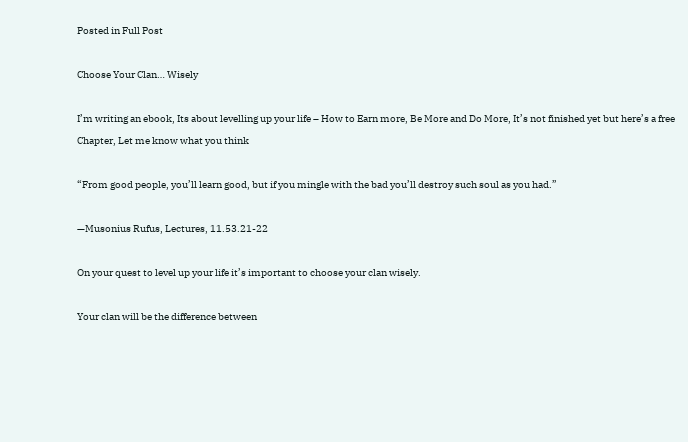Posted in Full Post

Choose Your Clan… Wisely

I’m writing an ebook, Its about levelling up your life – How to Earn more, Be More and Do More, It’s not finished yet but here’s a free Chapter, Let me know what you think

“From good people, you’ll learn good, but if you mingle with the bad you’ll destroy such soul as you had.”

—Musonius Rufus, Lectures, 11.53.21-22

On your quest to level up your life it’s important to choose your clan wisely.

Your clan will be the difference between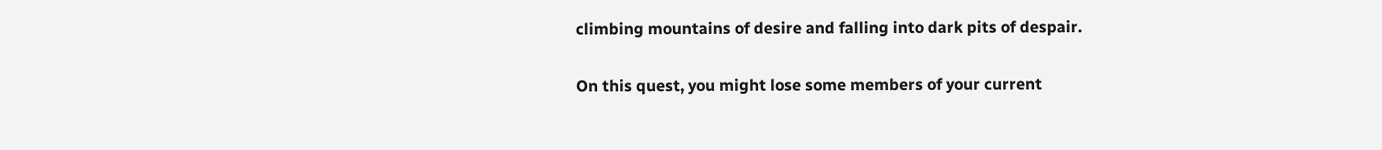climbing mountains of desire and falling into dark pits of despair.

On this quest, you might lose some members of your current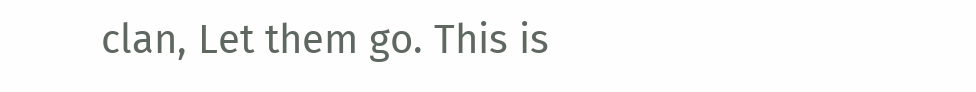clan, Let them go. This is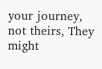your journey, not theirs, They might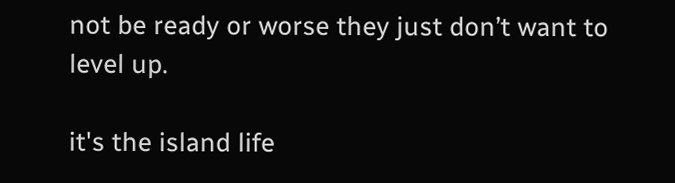not be ready or worse they just don’t want to level up.

it's the island life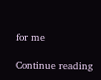for me

Continue reading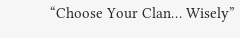“Choose Your Clan… Wisely”